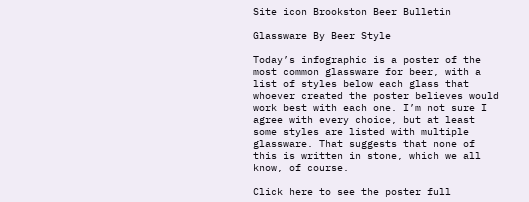Site icon Brookston Beer Bulletin

Glassware By Beer Style

Today’s infographic is a poster of the most common glassware for beer, with a list of styles below each glass that whoever created the poster believes would work best with each one. I’m not sure I agree with every choice, but at least some styles are listed with multiple glassware. That suggests that none of this is written in stone, which we all know, of course.

Click here to see the poster full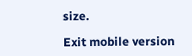size.

Exit mobile version